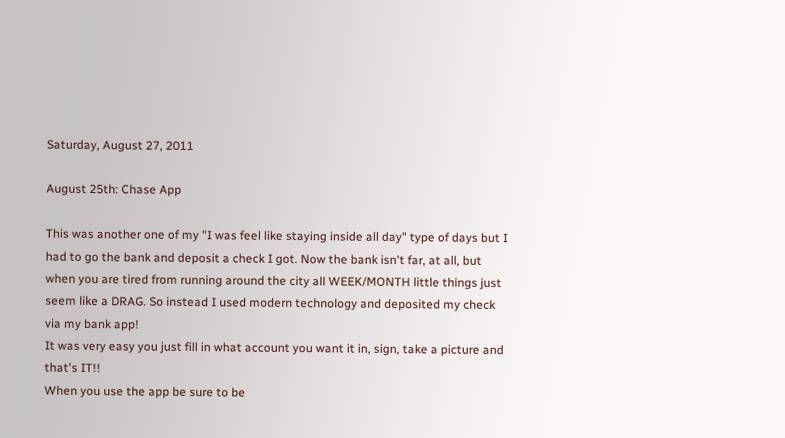Saturday, August 27, 2011

August 25th: Chase App

This was another one of my "I was feel like staying inside all day" type of days but I had to go the bank and deposit a check I got. Now the bank isn't far, at all, but when you are tired from running around the city all WEEK/MONTH little things just seem like a DRAG. So instead I used modern technology and deposited my check via my bank app!
It was very easy you just fill in what account you want it in, sign, take a picture and that's IT!!
When you use the app be sure to be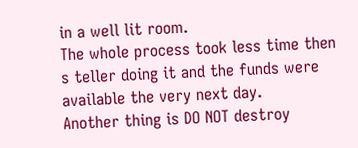in a well lit room.
The whole process took less time then s teller doing it and the funds were available the very next day.
Another thing is DO NOT destroy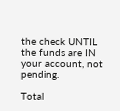the check UNTIL the funds are IN your account, not pending.

Total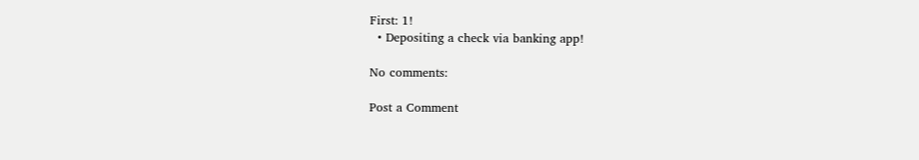First: 1!
  • Depositing a check via banking app!

No comments:

Post a Comment